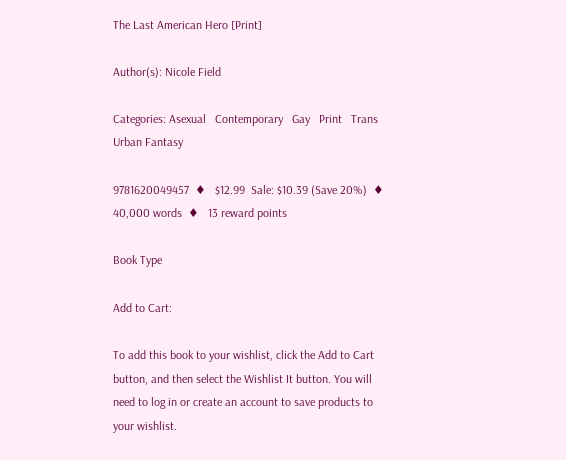The Last American Hero [Print]

Author(s): Nicole Field

Categories: Asexual   Contemporary   Gay   Print   Trans   Urban Fantasy

9781620049457  ♦   $12.99  Sale: $10.39 (Save 20%)  ♦   40,000 words  ♦   13 reward points

Book Type

Add to Cart:

To add this book to your wishlist, click the Add to Cart button, and then select the Wishlist It button. You will need to log in or create an account to save products to your wishlist.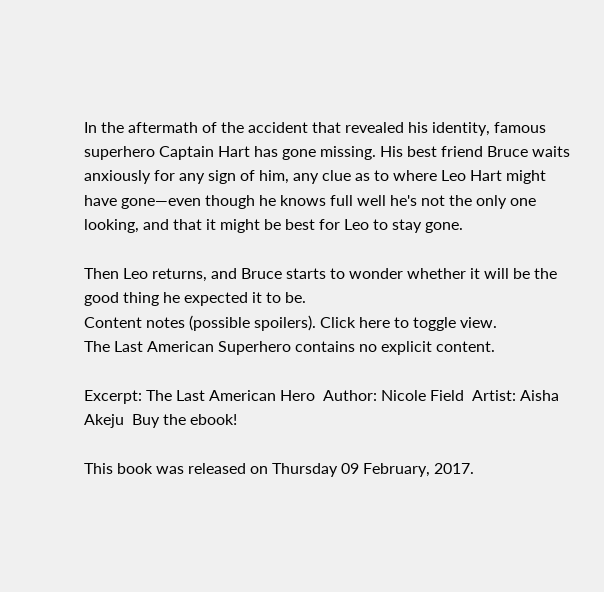In the aftermath of the accident that revealed his identity, famous superhero Captain Hart has gone missing. His best friend Bruce waits anxiously for any sign of him, any clue as to where Leo Hart might have gone—even though he knows full well he's not the only one looking, and that it might be best for Leo to stay gone.

Then Leo returns, and Bruce starts to wonder whether it will be the good thing he expected it to be.
Content notes (possible spoilers). Click here to toggle view.
The Last American Superhero contains no explicit content.

Excerpt: The Last American Hero  Author: Nicole Field  Artist: Aisha Akeju  Buy the ebook!

This book was released on Thursday 09 February, 2017.